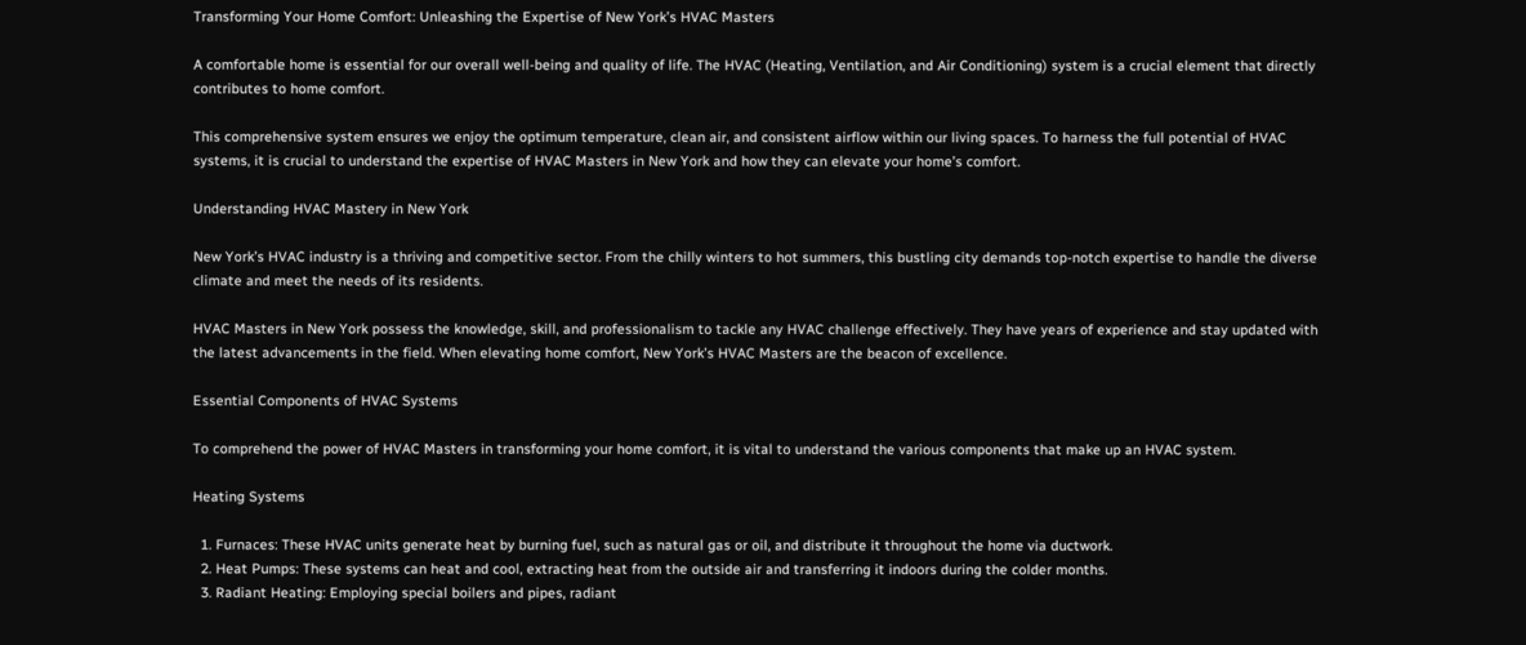Transforming Your Home Comfort: Unleashing the Expertise of New York’s HVAC Masters

A comfortable home is essential for our overall well-being and quality of life. The HVAC (Heating, Ventilation, and Air Conditioning) system is a crucial element that directly contributes to home comfort.

This comprehensive system ensures we enjoy the optimum temperature, clean air, and consistent airflow within our living spaces. To harness the full potential of HVAC systems, it is crucial to understand the expertise of HVAC Masters in New York and how they can elevate your home’s comfort.

Understanding HVAC Mastery in New York

New York’s HVAC industry is a thriving and competitive sector. From the chilly winters to hot summers, this bustling city demands top-notch expertise to handle the diverse climate and meet the needs of its residents.

HVAC Masters in New York possess the knowledge, skill, and professionalism to tackle any HVAC challenge effectively. They have years of experience and stay updated with the latest advancements in the field. When elevating home comfort, New York’s HVAC Masters are the beacon of excellence.

Essential Components of HVAC Systems

To comprehend the power of HVAC Masters in transforming your home comfort, it is vital to understand the various components that make up an HVAC system.

Heating Systems

  1. Furnaces: These HVAC units generate heat by burning fuel, such as natural gas or oil, and distribute it throughout the home via ductwork.
  2. Heat Pumps: These systems can heat and cool, extracting heat from the outside air and transferring it indoors during the colder months.
  3. Radiant Heating: Employing special boilers and pipes, radiant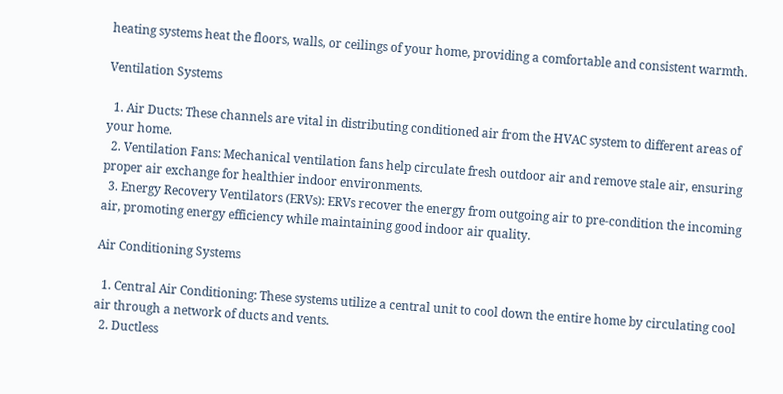heating systems heat the floors, walls, or ceilings of your home, providing a comfortable and consistent warmth.

Ventilation Systems

  1. Air Ducts: These channels are vital in distributing conditioned air from the HVAC system to different areas of your home.
  2. Ventilation Fans: Mechanical ventilation fans help circulate fresh outdoor air and remove stale air, ensuring proper air exchange for healthier indoor environments.
  3. Energy Recovery Ventilators (ERVs): ERVs recover the energy from outgoing air to pre-condition the incoming air, promoting energy efficiency while maintaining good indoor air quality.

Air Conditioning Systems

  1. Central Air Conditioning: These systems utilize a central unit to cool down the entire home by circulating cool air through a network of ducts and vents.
  2. Ductless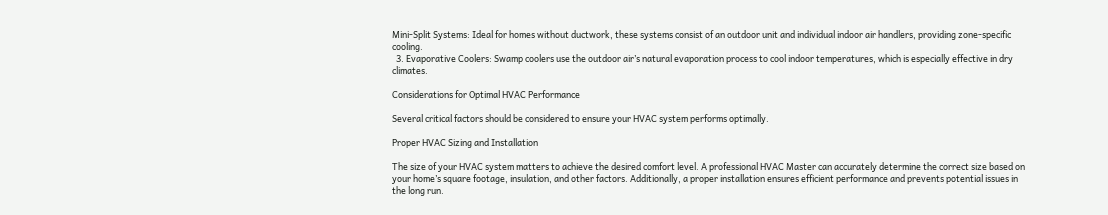Mini-Split Systems: Ideal for homes without ductwork, these systems consist of an outdoor unit and individual indoor air handlers, providing zone-specific cooling.
  3. Evaporative Coolers: Swamp coolers use the outdoor air’s natural evaporation process to cool indoor temperatures, which is especially effective in dry climates.

Considerations for Optimal HVAC Performance

Several critical factors should be considered to ensure your HVAC system performs optimally.

Proper HVAC Sizing and Installation

The size of your HVAC system matters to achieve the desired comfort level. A professional HVAC Master can accurately determine the correct size based on your home’s square footage, insulation, and other factors. Additionally, a proper installation ensures efficient performance and prevents potential issues in the long run.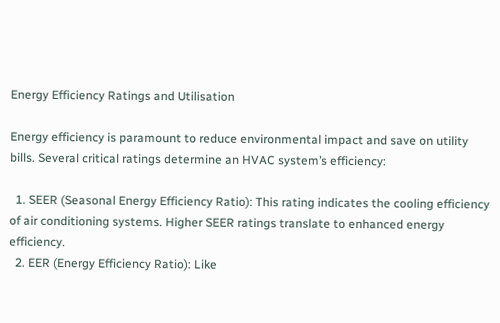Energy Efficiency Ratings and Utilisation

Energy efficiency is paramount to reduce environmental impact and save on utility bills. Several critical ratings determine an HVAC system’s efficiency:

  1. SEER (Seasonal Energy Efficiency Ratio): This rating indicates the cooling efficiency of air conditioning systems. Higher SEER ratings translate to enhanced energy efficiency.
  2. EER (Energy Efficiency Ratio): Like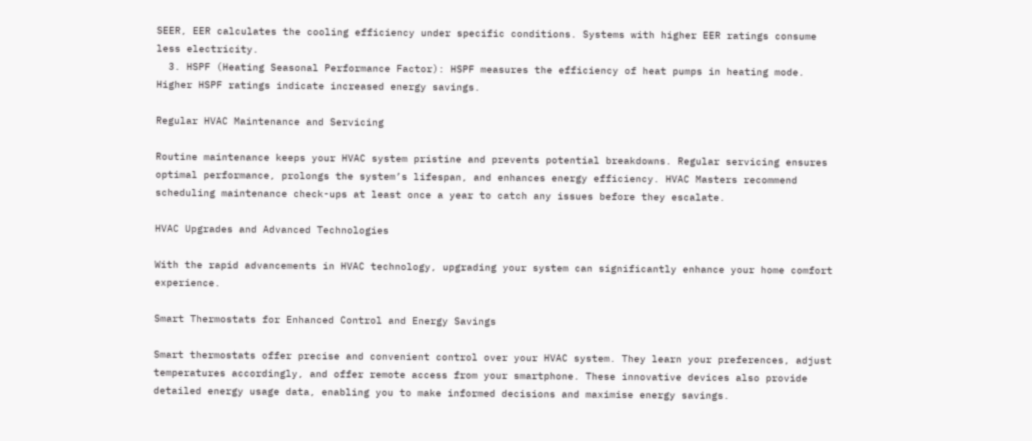SEER, EER calculates the cooling efficiency under specific conditions. Systems with higher EER ratings consume less electricity.
  3. HSPF (Heating Seasonal Performance Factor): HSPF measures the efficiency of heat pumps in heating mode. Higher HSPF ratings indicate increased energy savings.

Regular HVAC Maintenance and Servicing

Routine maintenance keeps your HVAC system pristine and prevents potential breakdowns. Regular servicing ensures optimal performance, prolongs the system’s lifespan, and enhances energy efficiency. HVAC Masters recommend scheduling maintenance check-ups at least once a year to catch any issues before they escalate.

HVAC Upgrades and Advanced Technologies

With the rapid advancements in HVAC technology, upgrading your system can significantly enhance your home comfort experience.

Smart Thermostats for Enhanced Control and Energy Savings

Smart thermostats offer precise and convenient control over your HVAC system. They learn your preferences, adjust temperatures accordingly, and offer remote access from your smartphone. These innovative devices also provide detailed energy usage data, enabling you to make informed decisions and maximise energy savings.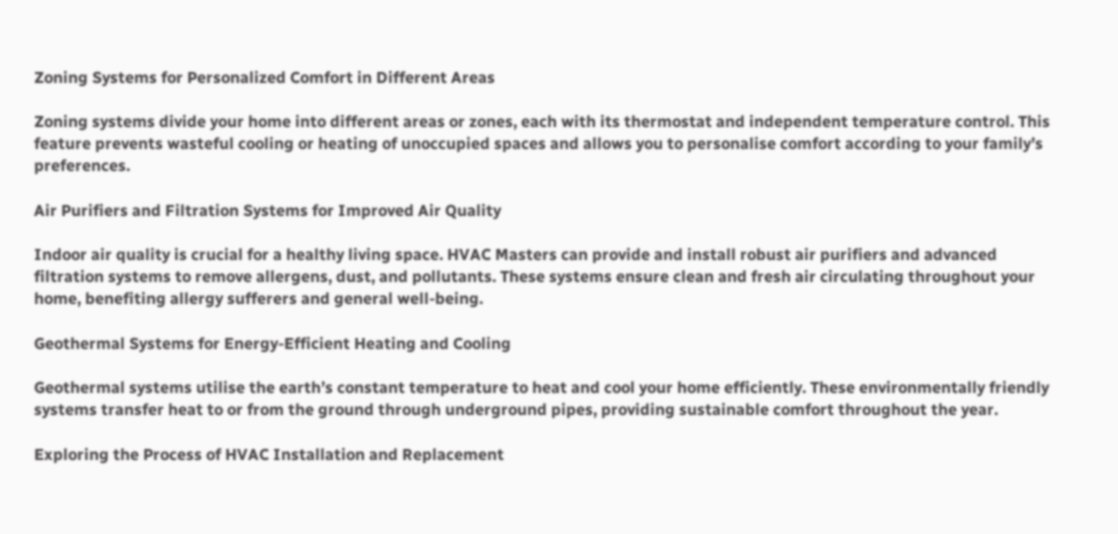Zoning Systems for Personalized Comfort in Different Areas

Zoning systems divide your home into different areas or zones, each with its thermostat and independent temperature control. This feature prevents wasteful cooling or heating of unoccupied spaces and allows you to personalise comfort according to your family’s preferences.

Air Purifiers and Filtration Systems for Improved Air Quality

Indoor air quality is crucial for a healthy living space. HVAC Masters can provide and install robust air purifiers and advanced filtration systems to remove allergens, dust, and pollutants. These systems ensure clean and fresh air circulating throughout your home, benefiting allergy sufferers and general well-being.

Geothermal Systems for Energy-Efficient Heating and Cooling

Geothermal systems utilise the earth’s constant temperature to heat and cool your home efficiently. These environmentally friendly systems transfer heat to or from the ground through underground pipes, providing sustainable comfort throughout the year.

Exploring the Process of HVAC Installation and Replacement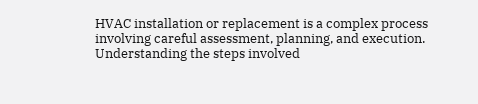HVAC installation or replacement is a complex process involving careful assessment, planning, and execution. Understanding the steps involved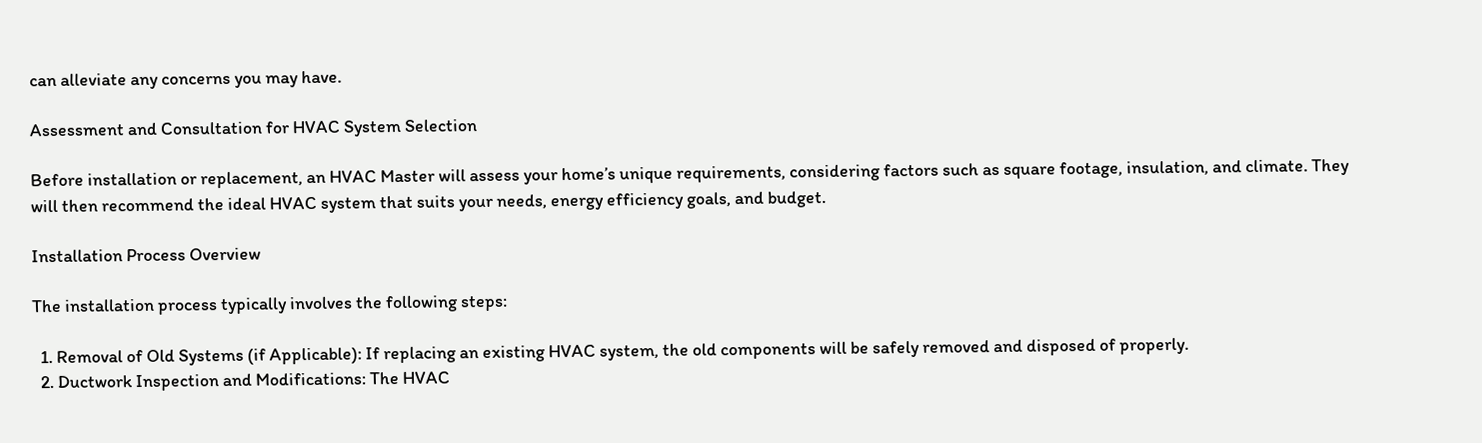can alleviate any concerns you may have.

Assessment and Consultation for HVAC System Selection

Before installation or replacement, an HVAC Master will assess your home’s unique requirements, considering factors such as square footage, insulation, and climate. They will then recommend the ideal HVAC system that suits your needs, energy efficiency goals, and budget.

Installation Process Overview

The installation process typically involves the following steps:

  1. Removal of Old Systems (if Applicable): If replacing an existing HVAC system, the old components will be safely removed and disposed of properly.
  2. Ductwork Inspection and Modifications: The HVAC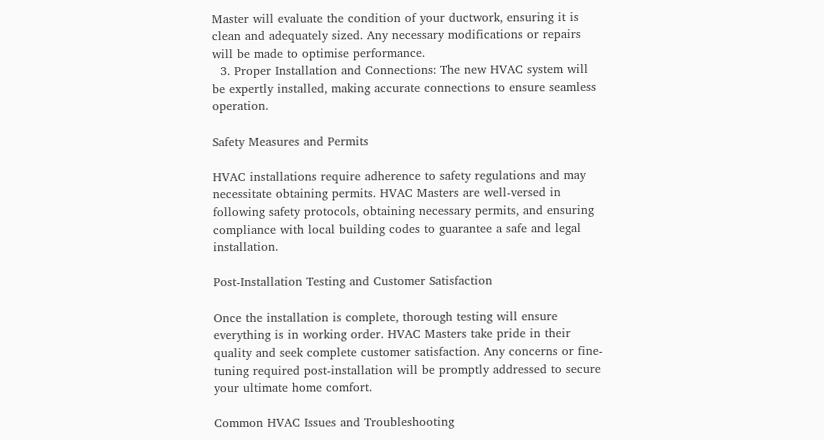Master will evaluate the condition of your ductwork, ensuring it is clean and adequately sized. Any necessary modifications or repairs will be made to optimise performance.
  3. Proper Installation and Connections: The new HVAC system will be expertly installed, making accurate connections to ensure seamless operation.

Safety Measures and Permits

HVAC installations require adherence to safety regulations and may necessitate obtaining permits. HVAC Masters are well-versed in following safety protocols, obtaining necessary permits, and ensuring compliance with local building codes to guarantee a safe and legal installation.

Post-Installation Testing and Customer Satisfaction

Once the installation is complete, thorough testing will ensure everything is in working order. HVAC Masters take pride in their quality and seek complete customer satisfaction. Any concerns or fine-tuning required post-installation will be promptly addressed to secure your ultimate home comfort.

Common HVAC Issues and Troubleshooting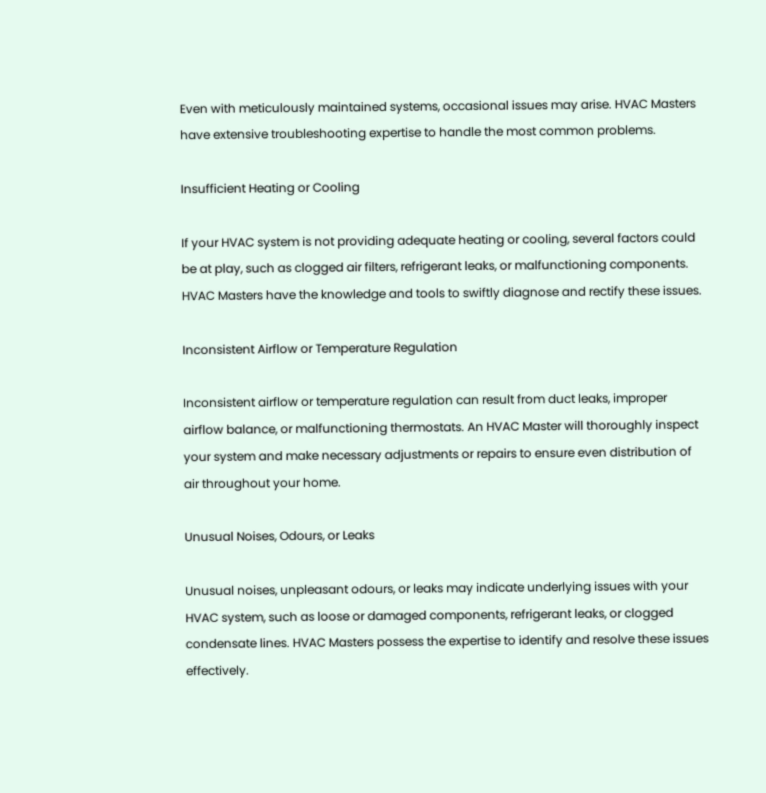Even with meticulously maintained systems, occasional issues may arise. HVAC Masters have extensive troubleshooting expertise to handle the most common problems.

Insufficient Heating or Cooling

If your HVAC system is not providing adequate heating or cooling, several factors could be at play, such as clogged air filters, refrigerant leaks, or malfunctioning components. HVAC Masters have the knowledge and tools to swiftly diagnose and rectify these issues.

Inconsistent Airflow or Temperature Regulation

Inconsistent airflow or temperature regulation can result from duct leaks, improper airflow balance, or malfunctioning thermostats. An HVAC Master will thoroughly inspect your system and make necessary adjustments or repairs to ensure even distribution of air throughout your home.

Unusual Noises, Odours, or Leaks

Unusual noises, unpleasant odours, or leaks may indicate underlying issues with your HVAC system, such as loose or damaged components, refrigerant leaks, or clogged condensate lines. HVAC Masters possess the expertise to identify and resolve these issues effectively.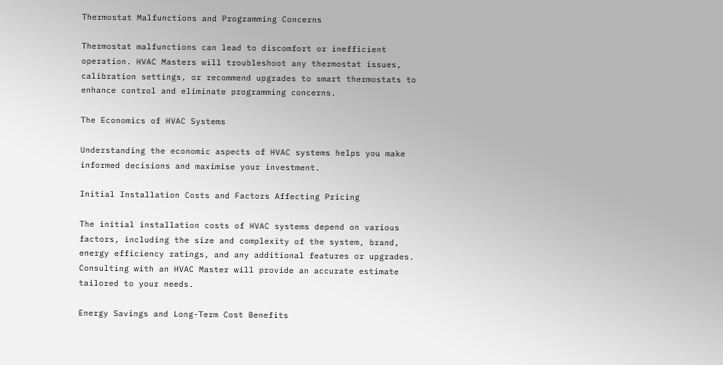Thermostat Malfunctions and Programming Concerns

Thermostat malfunctions can lead to discomfort or inefficient operation. HVAC Masters will troubleshoot any thermostat issues, calibration settings, or recommend upgrades to smart thermostats to enhance control and eliminate programming concerns.

The Economics of HVAC Systems

Understanding the economic aspects of HVAC systems helps you make informed decisions and maximise your investment.

Initial Installation Costs and Factors Affecting Pricing

The initial installation costs of HVAC systems depend on various factors, including the size and complexity of the system, brand, energy efficiency ratings, and any additional features or upgrades. Consulting with an HVAC Master will provide an accurate estimate tailored to your needs.

Energy Savings and Long-Term Cost Benefits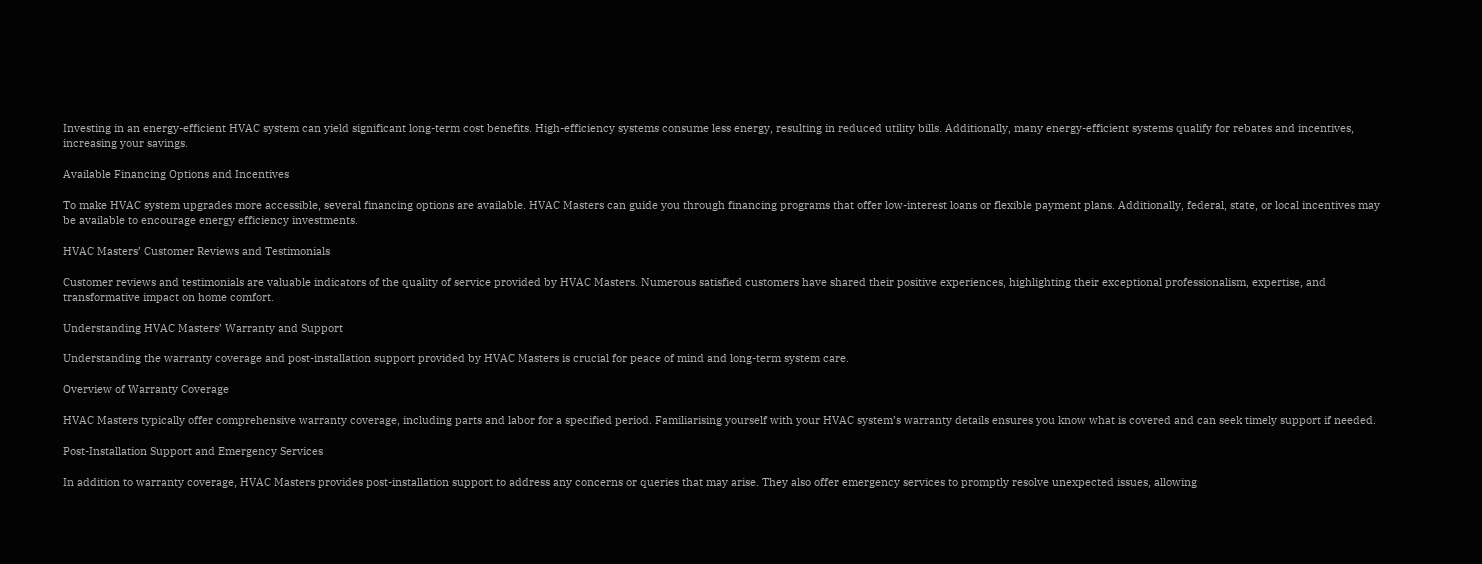Investing in an energy-efficient HVAC system can yield significant long-term cost benefits. High-efficiency systems consume less energy, resulting in reduced utility bills. Additionally, many energy-efficient systems qualify for rebates and incentives, increasing your savings.

Available Financing Options and Incentives

To make HVAC system upgrades more accessible, several financing options are available. HVAC Masters can guide you through financing programs that offer low-interest loans or flexible payment plans. Additionally, federal, state, or local incentives may be available to encourage energy efficiency investments.

HVAC Masters’ Customer Reviews and Testimonials

Customer reviews and testimonials are valuable indicators of the quality of service provided by HVAC Masters. Numerous satisfied customers have shared their positive experiences, highlighting their exceptional professionalism, expertise, and transformative impact on home comfort.

Understanding HVAC Masters’ Warranty and Support

Understanding the warranty coverage and post-installation support provided by HVAC Masters is crucial for peace of mind and long-term system care.

Overview of Warranty Coverage

HVAC Masters typically offer comprehensive warranty coverage, including parts and labor for a specified period. Familiarising yourself with your HVAC system’s warranty details ensures you know what is covered and can seek timely support if needed.

Post-Installation Support and Emergency Services

In addition to warranty coverage, HVAC Masters provides post-installation support to address any concerns or queries that may arise. They also offer emergency services to promptly resolve unexpected issues, allowing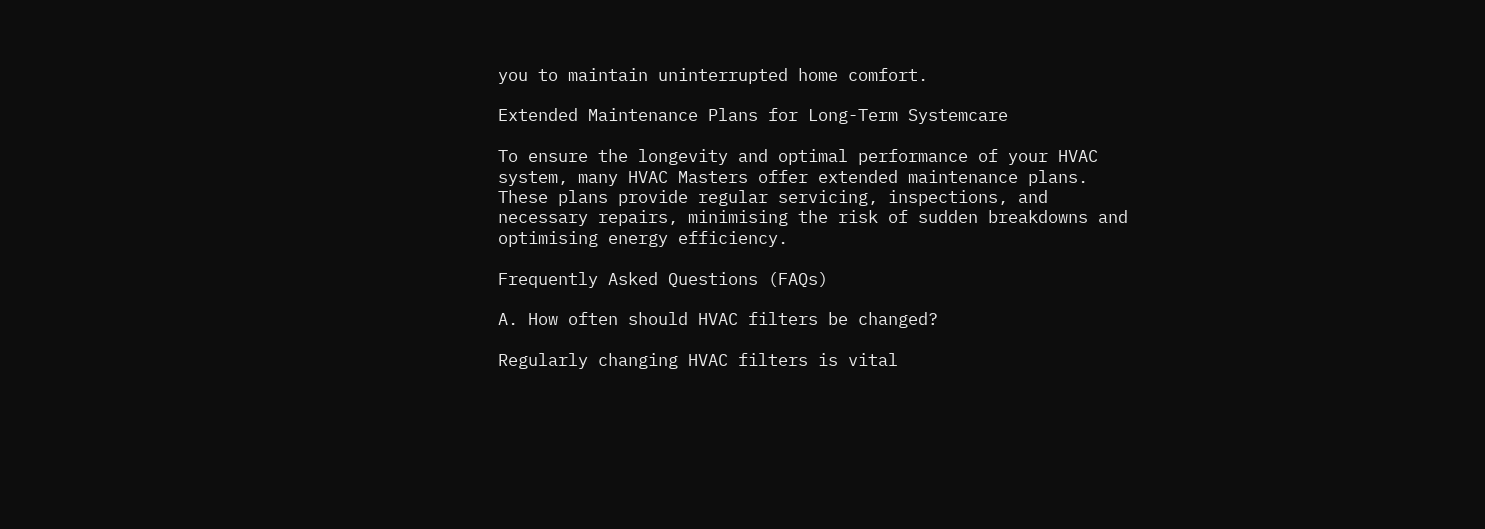you to maintain uninterrupted home comfort.

Extended Maintenance Plans for Long-Term Systemcare

To ensure the longevity and optimal performance of your HVAC system, many HVAC Masters offer extended maintenance plans. These plans provide regular servicing, inspections, and necessary repairs, minimising the risk of sudden breakdowns and optimising energy efficiency.

Frequently Asked Questions (FAQs)

A. How often should HVAC filters be changed?

Regularly changing HVAC filters is vital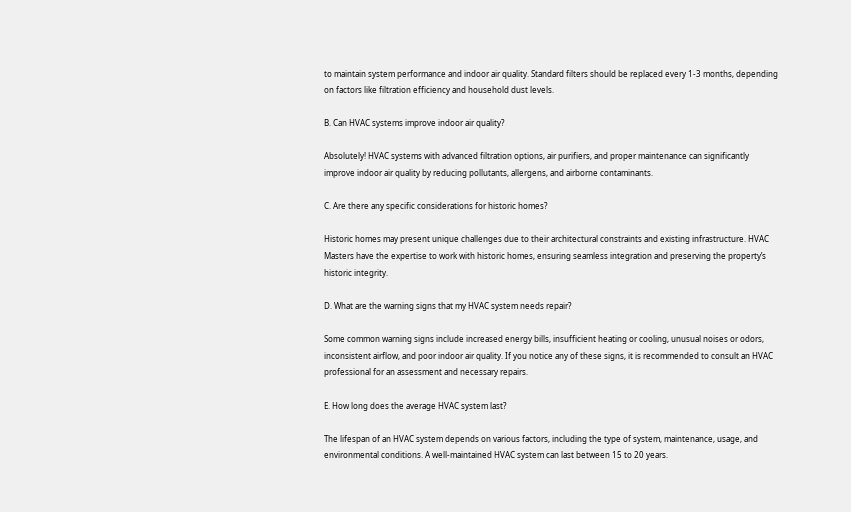to maintain system performance and indoor air quality. Standard filters should be replaced every 1-3 months, depending on factors like filtration efficiency and household dust levels.

B. Can HVAC systems improve indoor air quality?

Absolutely! HVAC systems with advanced filtration options, air purifiers, and proper maintenance can significantly improve indoor air quality by reducing pollutants, allergens, and airborne contaminants.

C. Are there any specific considerations for historic homes?

Historic homes may present unique challenges due to their architectural constraints and existing infrastructure. HVAC Masters have the expertise to work with historic homes, ensuring seamless integration and preserving the property’s historic integrity.

D. What are the warning signs that my HVAC system needs repair?

Some common warning signs include increased energy bills, insufficient heating or cooling, unusual noises or odors, inconsistent airflow, and poor indoor air quality. If you notice any of these signs, it is recommended to consult an HVAC professional for an assessment and necessary repairs.

E. How long does the average HVAC system last?

The lifespan of an HVAC system depends on various factors, including the type of system, maintenance, usage, and environmental conditions. A well-maintained HVAC system can last between 15 to 20 years.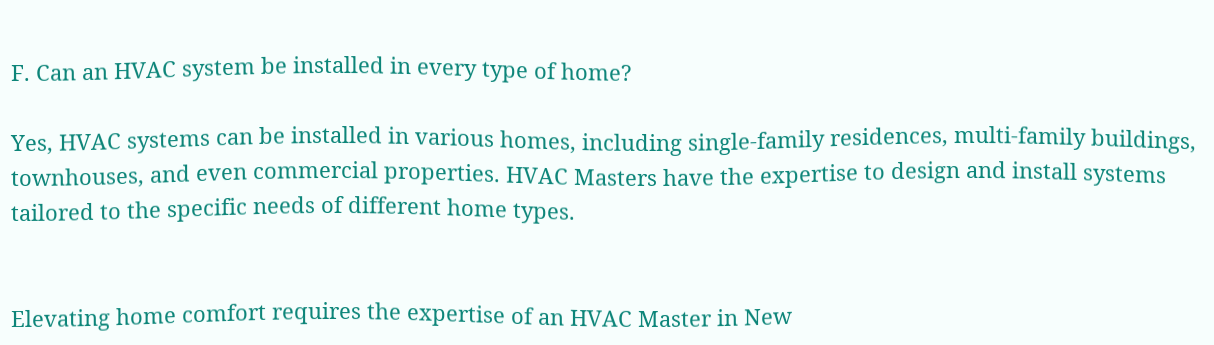F. Can an HVAC system be installed in every type of home?

Yes, HVAC systems can be installed in various homes, including single-family residences, multi-family buildings, townhouses, and even commercial properties. HVAC Masters have the expertise to design and install systems tailored to the specific needs of different home types.


Elevating home comfort requires the expertise of an HVAC Master in New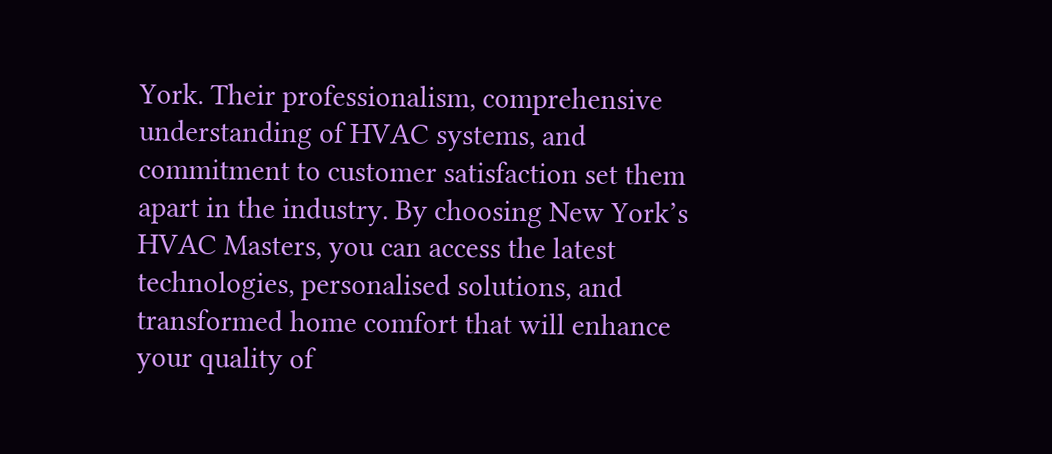York. Their professionalism, comprehensive understanding of HVAC systems, and commitment to customer satisfaction set them apart in the industry. By choosing New York’s HVAC Masters, you can access the latest technologies, personalised solutions, and transformed home comfort that will enhance your quality of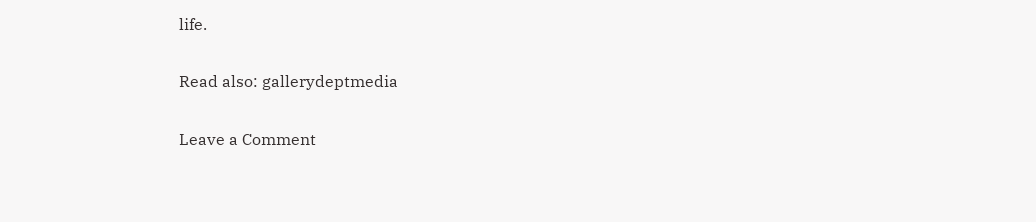life.

Read also: gallerydeptmedia

Leave a Comment